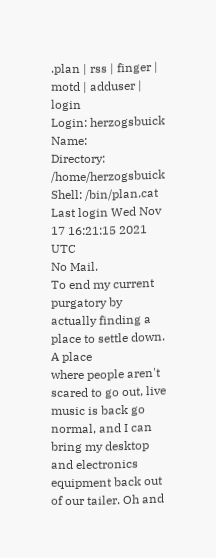.plan | rss | finger | motd | adduser | login
Login: herzogsbuick                     Name:
Directory: /home/herzogsbuick          Shell: /bin/plan.cat
Last login Wed Nov 17 16:21:15 2021 UTC
No Mail.
To end my current purgatory by actually finding a place to settle down. A place
where people aren't scared to go out, live music is back go normal, and I can
bring my desktop and electronics equipment back out of our tailer. Oh and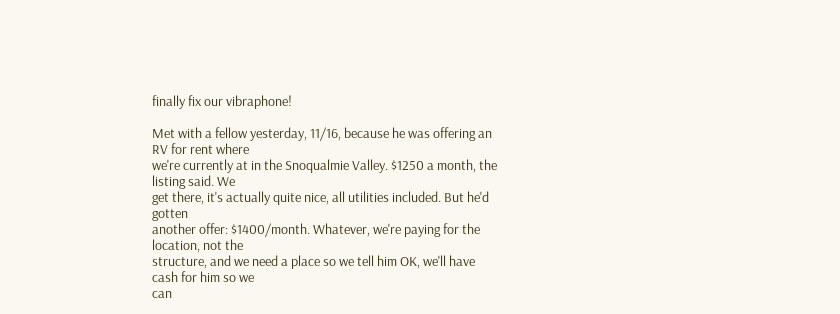finally fix our vibraphone!

Met with a fellow yesterday, 11/16, because he was offering an RV for rent where
we're currently at in the Snoqualmie Valley. $1250 a month, the listing said. We
get there, it's actually quite nice, all utilities included. But he'd gotten
another offer: $1400/month. Whatever, we're paying for the location, not the
structure, and we need a place so we tell him OK, we'll have cash for him so we
can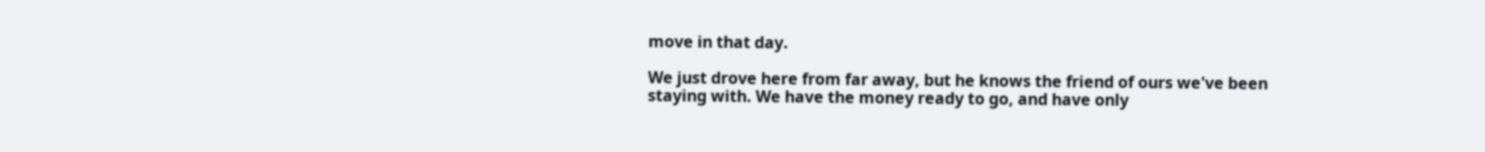move in that day.

We just drove here from far away, but he knows the friend of ours we've been
staying with. We have the money ready to go, and have only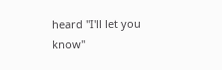heard "I'll let you
know"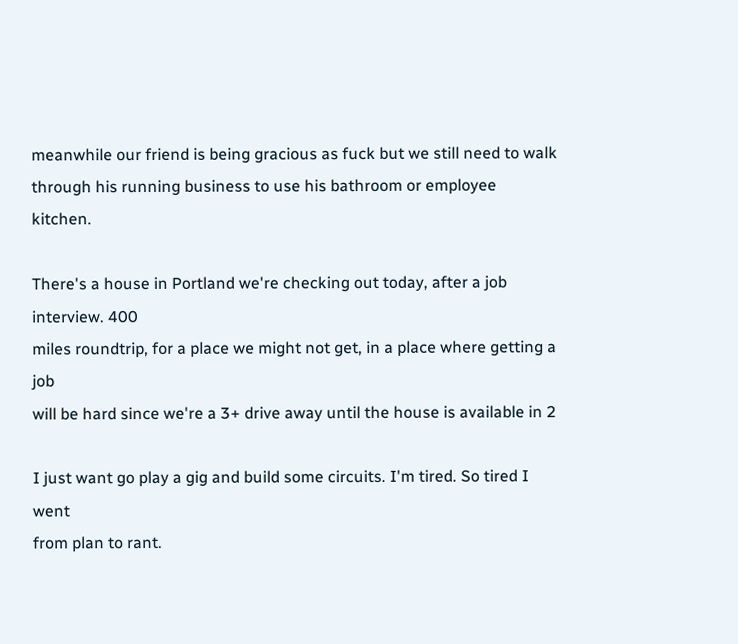meanwhile our friend is being gracious as fuck but we still need to walk
through his running business to use his bathroom or employee kitchen.

There's a house in Portland we're checking out today, after a job interview. 400
miles roundtrip, for a place we might not get, in a place where getting a job
will be hard since we're a 3+ drive away until the house is available in 2

I just want go play a gig and build some circuits. I'm tired. So tired I went
from plan to rant.